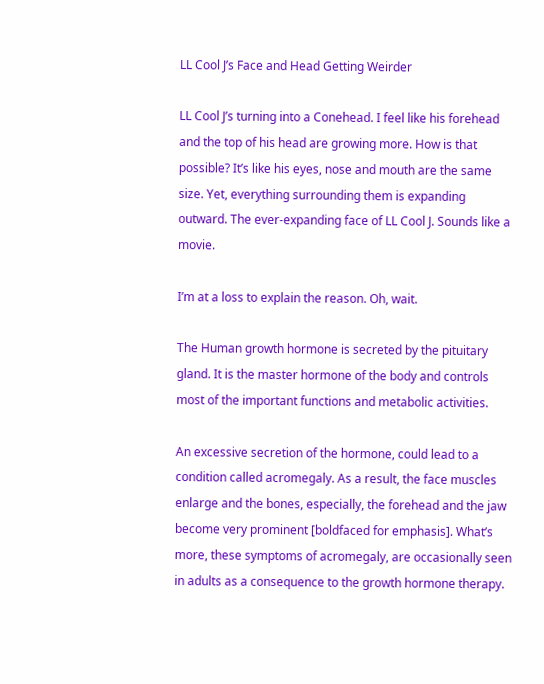LL Cool J’s Face and Head Getting Weirder

LL Cool J’s turning into a Conehead. I feel like his forehead and the top of his head are growing more. How is that possible? It’s like his eyes, nose and mouth are the same size. Yet, everything surrounding them is expanding outward. The ever-expanding face of LL Cool J. Sounds like a movie.

I’m at a loss to explain the reason. Oh, wait.

The Human growth hormone is secreted by the pituitary gland. It is the master hormone of the body and controls most of the important functions and metabolic activities.

An excessive secretion of the hormone, could lead to a condition called acromegaly. As a result, the face muscles enlarge and the bones, especially, the forehead and the jaw become very prominent [boldfaced for emphasis]. What’s more, these symptoms of acromegaly, are occasionally seen in adults as a consequence to the growth hormone therapy.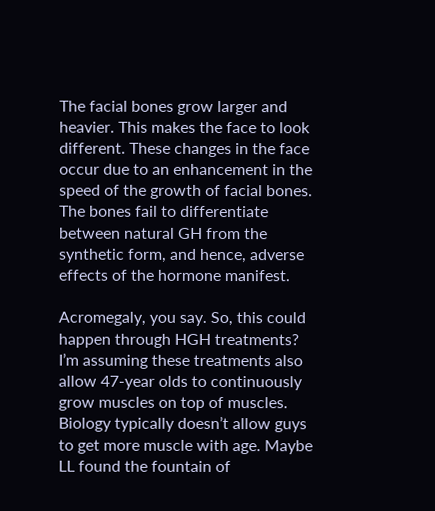The facial bones grow larger and heavier. This makes the face to look different. These changes in the face occur due to an enhancement in the speed of the growth of facial bones. The bones fail to differentiate between natural GH from the synthetic form, and hence, adverse effects of the hormone manifest.

Acromegaly, you say. So, this could happen through HGH treatments? I’m assuming these treatments also allow 47-year olds to continuously grow muscles on top of muscles. Biology typically doesn’t allow guys to get more muscle with age. Maybe LL found the fountain of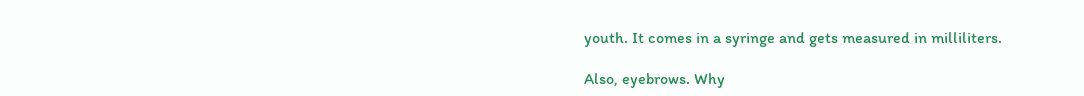youth. It comes in a syringe and gets measured in milliliters.

Also, eyebrows. Why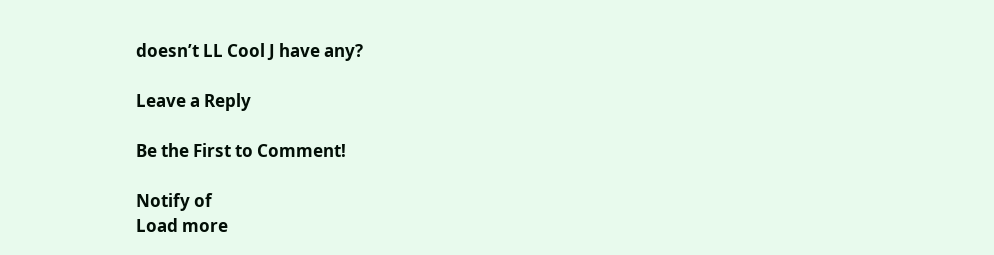doesn’t LL Cool J have any?

Leave a Reply

Be the First to Comment!

Notify of
Load more